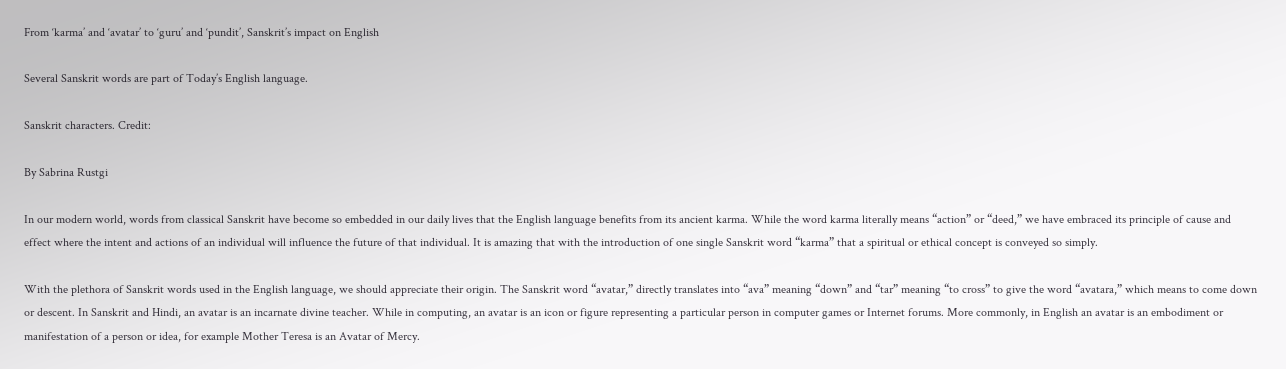From ‘karma’ and ‘avatar’ to ‘guru’ and ‘pundit’, Sanskrit’s impact on English

Several Sanskrit words are part of Today’s English language.

Sanskrit characters. Credit:

By Sabrina Rustgi

In our modern world, words from classical Sanskrit have become so embedded in our daily lives that the English language benefits from its ancient karma. While the word karma literally means “action” or “deed,” we have embraced its principle of cause and effect where the intent and actions of an individual will influence the future of that individual. It is amazing that with the introduction of one single Sanskrit word “karma” that a spiritual or ethical concept is conveyed so simply.

With the plethora of Sanskrit words used in the English language, we should appreciate their origin. The Sanskrit word “avatar,” directly translates into “ava” meaning “down” and “tar” meaning “to cross” to give the word “avatara,” which means to come down or descent. In Sanskrit and Hindi, an avatar is an incarnate divine teacher. While in computing, an avatar is an icon or figure representing a particular person in computer games or Internet forums. More commonly, in English an avatar is an embodiment or manifestation of a person or idea, for example Mother Teresa is an Avatar of Mercy.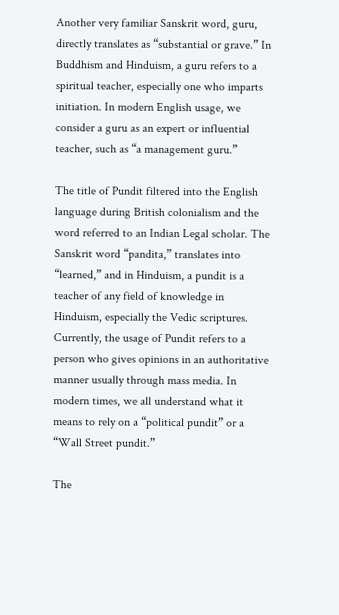Another very familiar Sanskrit word, guru, directly translates as “substantial or grave.” In Buddhism and Hinduism, a guru refers to a spiritual teacher, especially one who imparts initiation. In modern English usage, we consider a guru as an expert or influential teacher, such as “a management guru.”

The title of Pundit filtered into the English language during British colonialism and the word referred to an Indian Legal scholar. The Sanskrit word “pandita,” translates into “learned,” and in Hinduism, a pundit is a teacher of any field of knowledge in Hinduism, especially the Vedic scriptures. Currently, the usage of Pundit refers to a person who gives opinions in an authoritative manner usually through mass media. In modern times, we all understand what it means to rely on a “political pundit” or a “Wall Street pundit.”

The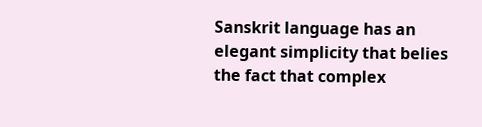Sanskrit language has an elegant simplicity that belies the fact that complex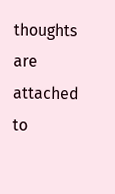thoughts are attached to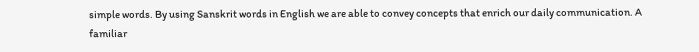simple words. By using Sanskrit words in English we are able to convey concepts that enrich our daily communication. A familiar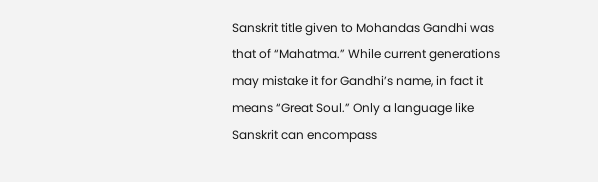Sanskrit title given to Mohandas Gandhi was that of “Mahatma.” While current generations may mistake it for Gandhi’s name, in fact it means “Great Soul.” Only a language like Sanskrit can encompass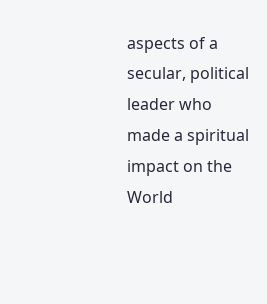aspects of a secular, political leader who made a spiritual impact on the World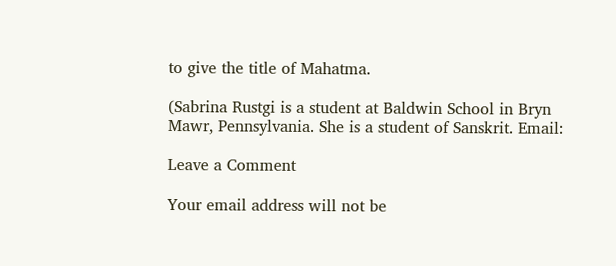to give the title of Mahatma.

(Sabrina Rustgi is a student at Baldwin School in Bryn Mawr, Pennsylvania. She is a student of Sanskrit. Email:

Leave a Comment

Your email address will not be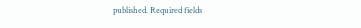published. Required fields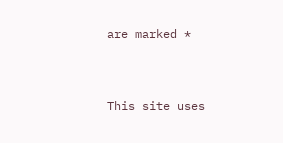are marked *


This site uses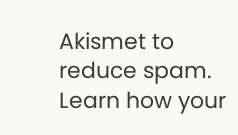Akismet to reduce spam. Learn how your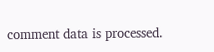comment data is processed.